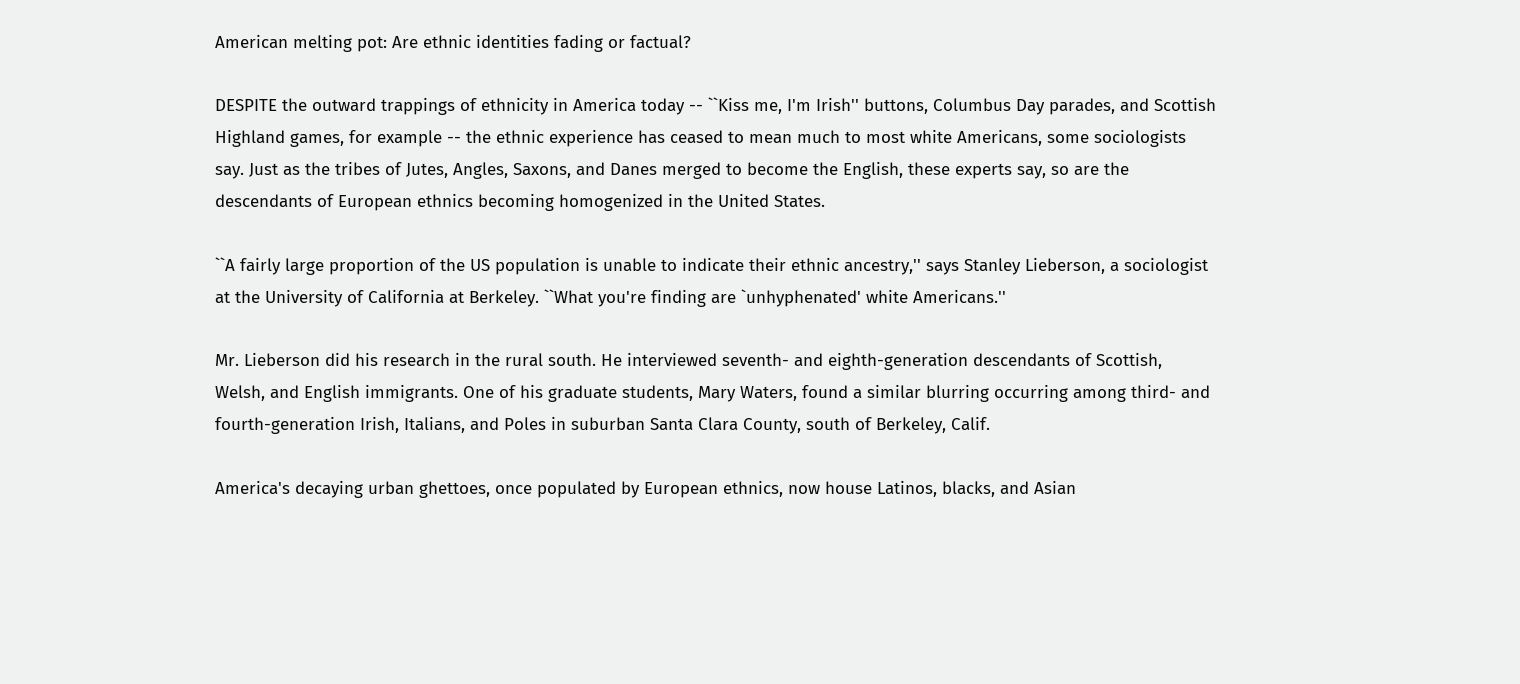American melting pot: Are ethnic identities fading or factual?

DESPITE the outward trappings of ethnicity in America today -- ``Kiss me, I'm Irish'' buttons, Columbus Day parades, and Scottish Highland games, for example -- the ethnic experience has ceased to mean much to most white Americans, some sociologists say. Just as the tribes of Jutes, Angles, Saxons, and Danes merged to become the English, these experts say, so are the descendants of European ethnics becoming homogenized in the United States.

``A fairly large proportion of the US population is unable to indicate their ethnic ancestry,'' says Stanley Lieberson, a sociologist at the University of California at Berkeley. ``What you're finding are `unhyphenated' white Americans.''

Mr. Lieberson did his research in the rural south. He interviewed seventh- and eighth-generation descendants of Scottish, Welsh, and English immigrants. One of his graduate students, Mary Waters, found a similar blurring occurring among third- and fourth-generation Irish, Italians, and Poles in suburban Santa Clara County, south of Berkeley, Calif.

America's decaying urban ghettoes, once populated by European ethnics, now house Latinos, blacks, and Asian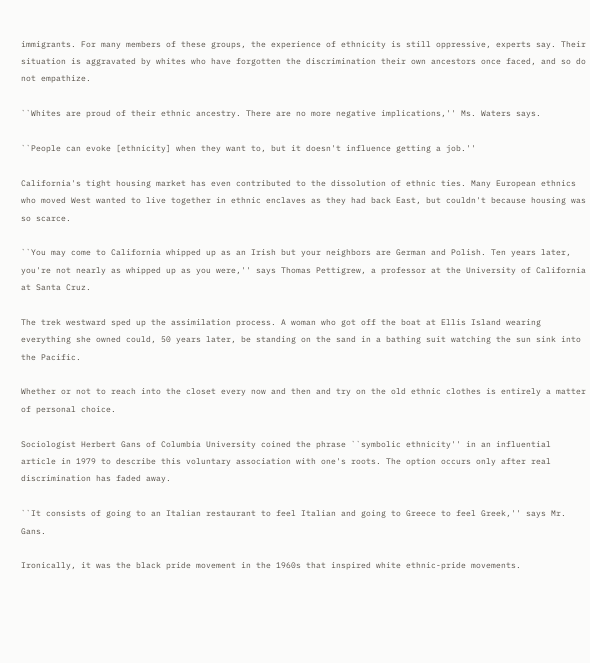immigrants. For many members of these groups, the experience of ethnicity is still oppressive, experts say. Their situation is aggravated by whites who have forgotten the discrimination their own ancestors once faced, and so do not empathize.

``Whites are proud of their ethnic ancestry. There are no more negative implications,'' Ms. Waters says.

``People can evoke [ethnicity] when they want to, but it doesn't influence getting a job.''

California's tight housing market has even contributed to the dissolution of ethnic ties. Many European ethnics who moved West wanted to live together in ethnic enclaves as they had back East, but couldn't because housing was so scarce.

``You may come to California whipped up as an Irish but your neighbors are German and Polish. Ten years later, you're not nearly as whipped up as you were,'' says Thomas Pettigrew, a professor at the University of California at Santa Cruz.

The trek westward sped up the assimilation process. A woman who got off the boat at Ellis Island wearing everything she owned could, 50 years later, be standing on the sand in a bathing suit watching the sun sink into the Pacific.

Whether or not to reach into the closet every now and then and try on the old ethnic clothes is entirely a matter of personal choice.

Sociologist Herbert Gans of Columbia University coined the phrase ``symbolic ethnicity'' in an influential article in 1979 to describe this voluntary association with one's roots. The option occurs only after real discrimination has faded away.

``It consists of going to an Italian restaurant to feel Italian and going to Greece to feel Greek,'' says Mr. Gans.

Ironically, it was the black pride movement in the 1960s that inspired white ethnic-pride movements.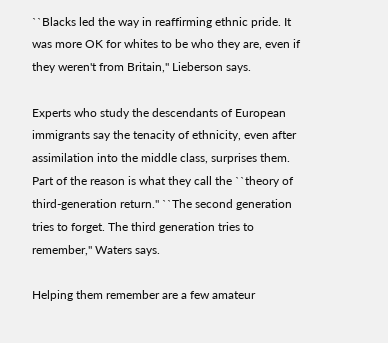``Blacks led the way in reaffirming ethnic pride. It was more OK for whites to be who they are, even if they weren't from Britain,'' Lieberson says.

Experts who study the descendants of European immigrants say the tenacity of ethnicity, even after assimilation into the middle class, surprises them. Part of the reason is what they call the ``theory of third-generation return.'' ``The second generation tries to forget. The third generation tries to remember,'' Waters says.

Helping them remember are a few amateur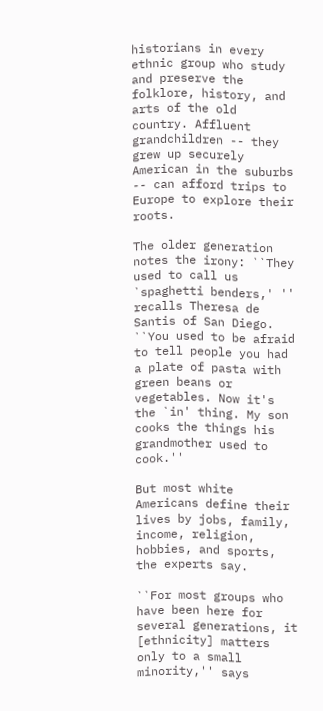historians in every ethnic group who study and preserve the folklore, history, and arts of the old country. Affluent grandchildren -- they grew up securely American in the suburbs -- can afford trips to Europe to explore their roots.

The older generation notes the irony: ``They used to call us `spaghetti benders,' '' recalls Theresa de Santis of San Diego. ``You used to be afraid to tell people you had a plate of pasta with green beans or vegetables. Now it's the `in' thing. My son cooks the things his grandmother used to cook.''

But most white Americans define their lives by jobs, family, income, religion, hobbies, and sports, the experts say.

``For most groups who have been here for several generations, it [ethnicity] matters only to a small minority,'' says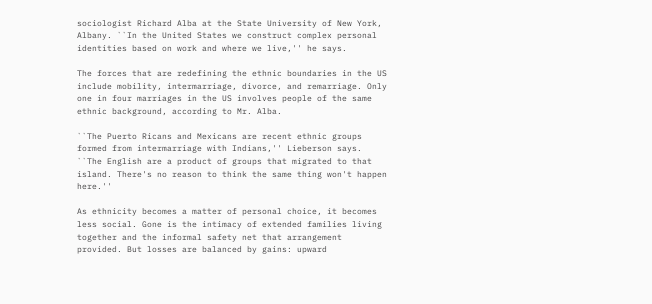sociologist Richard Alba at the State University of New York, Albany. ``In the United States we construct complex personal identities based on work and where we live,'' he says.

The forces that are redefining the ethnic boundaries in the US include mobility, intermarriage, divorce, and remarriage. Only one in four marriages in the US involves people of the same ethnic background, according to Mr. Alba.

``The Puerto Ricans and Mexicans are recent ethnic groups formed from intermarriage with Indians,'' Lieberson says. ``The English are a product of groups that migrated to that island. There's no reason to think the same thing won't happen here.''

As ethnicity becomes a matter of personal choice, it becomes less social. Gone is the intimacy of extended families living together and the informal safety net that arrangement provided. But losses are balanced by gains: upward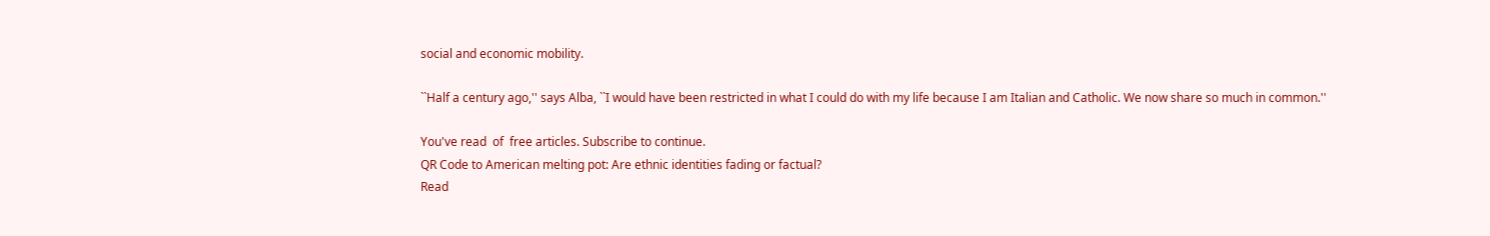social and economic mobility.

``Half a century ago,'' says Alba, ``I would have been restricted in what I could do with my life because I am Italian and Catholic. We now share so much in common.''

You've read  of  free articles. Subscribe to continue.
QR Code to American melting pot: Are ethnic identities fading or factual?
Read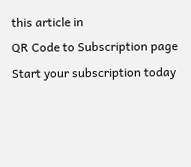this article in
QR Code to Subscription page
Start your subscription today